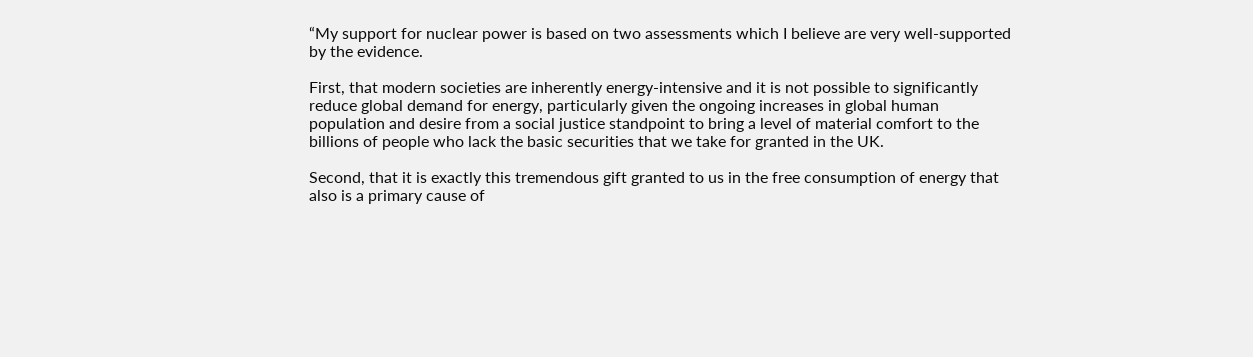“My support for nuclear power is based on two assessments which I believe are very well-supported by the evidence.

First, that modern societies are inherently energy-intensive and it is not possible to significantly reduce global demand for energy, particularly given the ongoing increases in global human population and desire from a social justice standpoint to bring a level of material comfort to the billions of people who lack the basic securities that we take for granted in the UK.

Second, that it is exactly this tremendous gift granted to us in the free consumption of energy that also is a primary cause of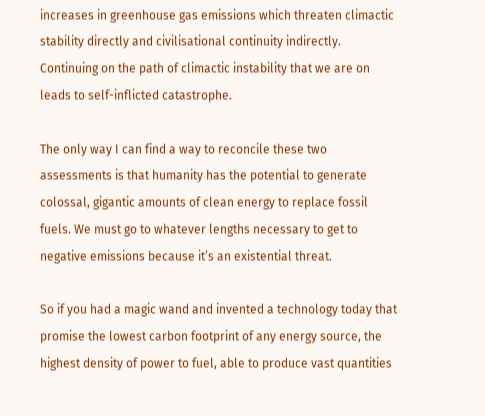increases in greenhouse gas emissions which threaten climactic stability directly and civilisational continuity indirectly. Continuing on the path of climactic instability that we are on leads to self-inflicted catastrophe.

The only way I can find a way to reconcile these two assessments is that humanity has the potential to generate colossal, gigantic amounts of clean energy to replace fossil fuels. We must go to whatever lengths necessary to get to negative emissions because it’s an existential threat.

So if you had a magic wand and invented a technology today that promise the lowest carbon footprint of any energy source, the highest density of power to fuel, able to produce vast quantities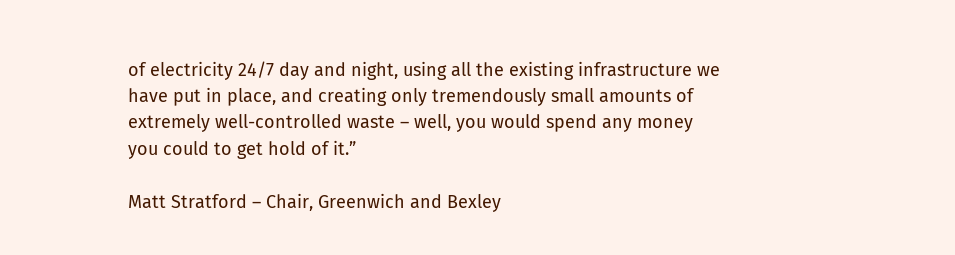of electricity 24/7 day and night, using all the existing infrastructure we have put in place, and creating only tremendously small amounts of extremely well-controlled waste – well, you would spend any money you could to get hold of it.”

Matt Stratford – Chair, Greenwich and Bexley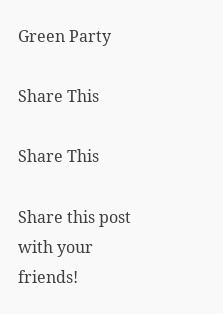Green Party

Share This

Share This

Share this post with your friends!